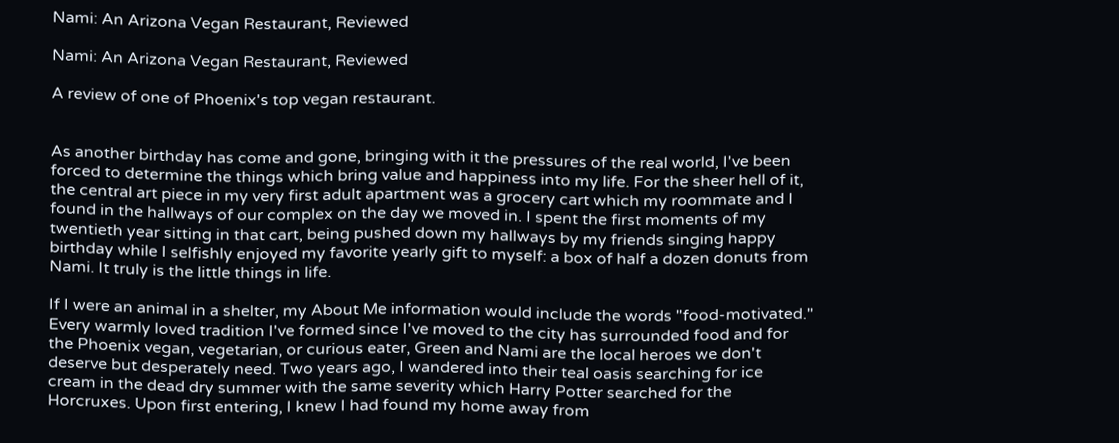Nami: An Arizona Vegan Restaurant, Reviewed

Nami: An Arizona Vegan Restaurant, Reviewed

A review of one of Phoenix's top vegan restaurant.


As another birthday has come and gone, bringing with it the pressures of the real world, I've been forced to determine the things which bring value and happiness into my life. For the sheer hell of it, the central art piece in my very first adult apartment was a grocery cart which my roommate and I found in the hallways of our complex on the day we moved in. I spent the first moments of my twentieth year sitting in that cart, being pushed down my hallways by my friends singing happy birthday while I selfishly enjoyed my favorite yearly gift to myself: a box of half a dozen donuts from Nami. It truly is the little things in life.

If I were an animal in a shelter, my About Me information would include the words "food-motivated." Every warmly loved tradition I've formed since I've moved to the city has surrounded food and for the Phoenix vegan, vegetarian, or curious eater, Green and Nami are the local heroes we don't deserve but desperately need. Two years ago, I wandered into their teal oasis searching for ice cream in the dead dry summer with the same severity which Harry Potter searched for the Horcruxes. Upon first entering, I knew I had found my home away from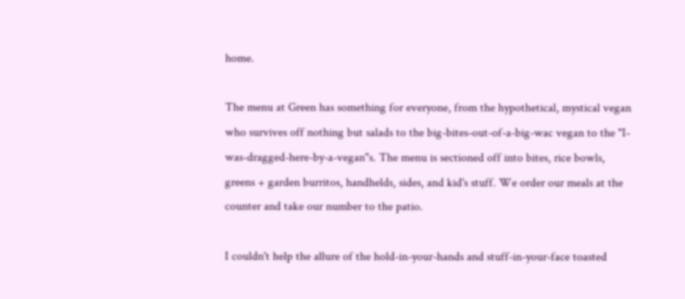home.

The menu at Green has something for everyone, from the hypothetical, mystical vegan who survives off nothing but salads to the big-bites-out-of-a-big-wac vegan to the "I-was-dragged-here-by-a-vegan"s. The menu is sectioned off into bites, rice bowls, greens + garden burritos, handhelds, sides, and kid's stuff. We order our meals at the counter and take our number to the patio.

I couldn't help the allure of the hold-in-your-hands and stuff-in-your-face toasted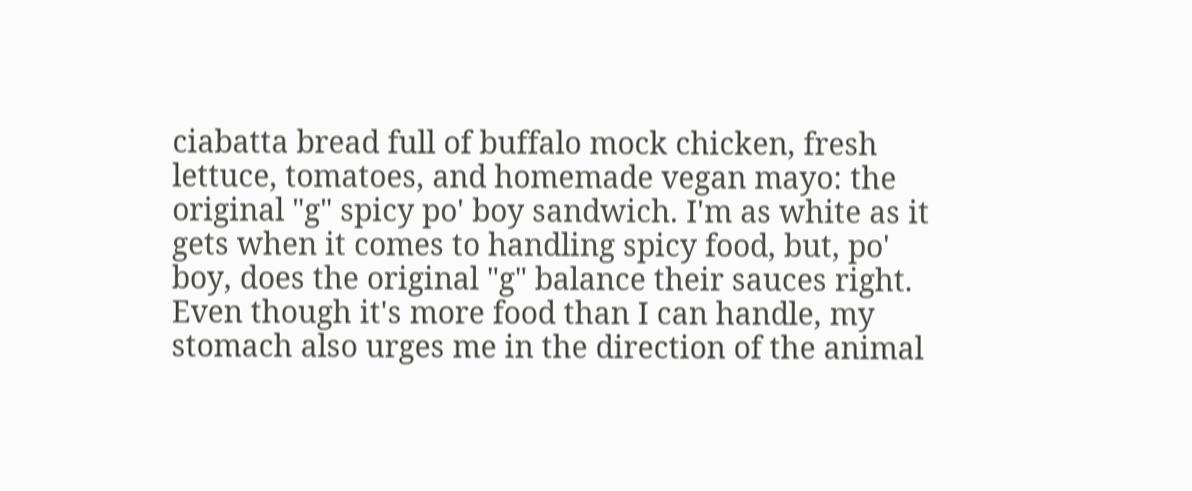ciabatta bread full of buffalo mock chicken, fresh lettuce, tomatoes, and homemade vegan mayo: the original "g" spicy po' boy sandwich. I'm as white as it gets when it comes to handling spicy food, but, po' boy, does the original "g" balance their sauces right. Even though it's more food than I can handle, my stomach also urges me in the direction of the animal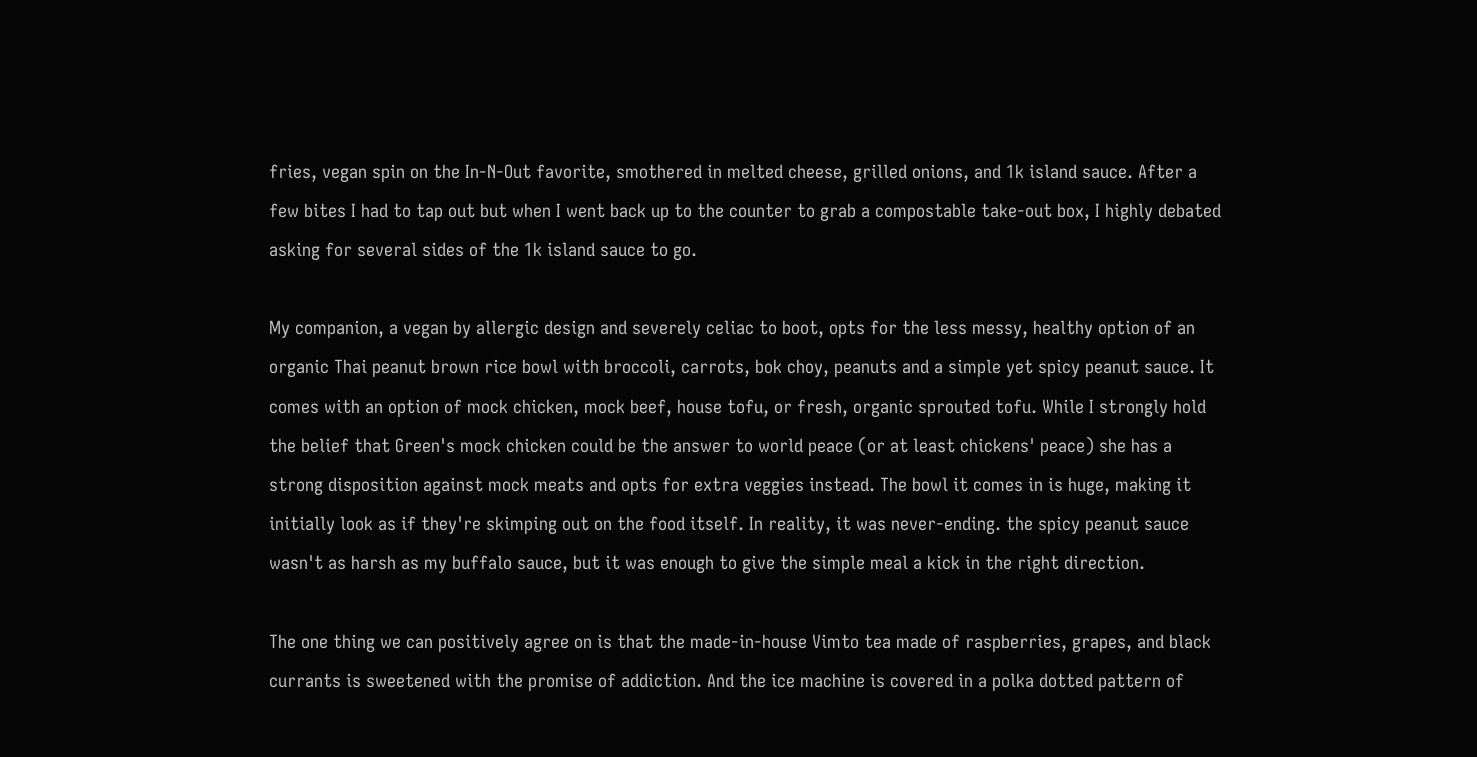fries, vegan spin on the In-N-Out favorite, smothered in melted cheese, grilled onions, and 1k island sauce. After a few bites I had to tap out but when I went back up to the counter to grab a compostable take-out box, I highly debated asking for several sides of the 1k island sauce to go.

My companion, a vegan by allergic design and severely celiac to boot, opts for the less messy, healthy option of an organic Thai peanut brown rice bowl with broccoli, carrots, bok choy, peanuts and a simple yet spicy peanut sauce. It comes with an option of mock chicken, mock beef, house tofu, or fresh, organic sprouted tofu. While I strongly hold the belief that Green's mock chicken could be the answer to world peace (or at least chickens' peace) she has a strong disposition against mock meats and opts for extra veggies instead. The bowl it comes in is huge, making it initially look as if they're skimping out on the food itself. In reality, it was never-ending. the spicy peanut sauce wasn't as harsh as my buffalo sauce, but it was enough to give the simple meal a kick in the right direction.

The one thing we can positively agree on is that the made-in-house Vimto tea made of raspberries, grapes, and black currants is sweetened with the promise of addiction. And the ice machine is covered in a polka dotted pattern of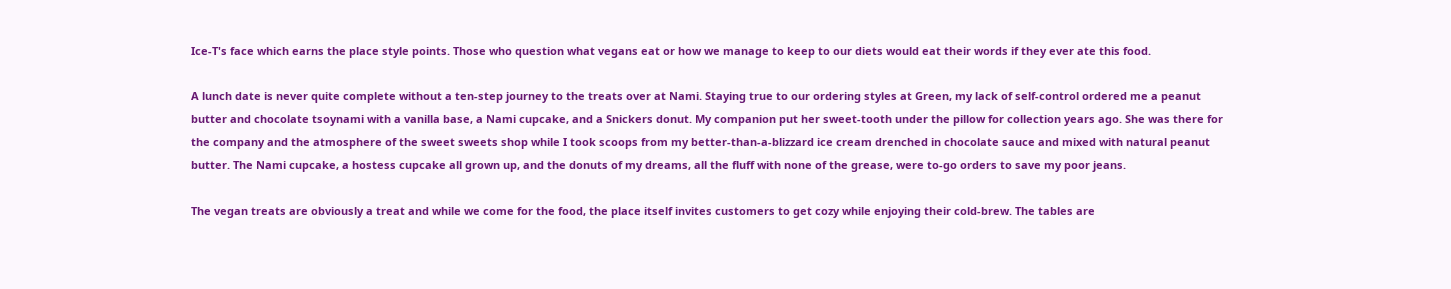Ice-T's face which earns the place style points. Those who question what vegans eat or how we manage to keep to our diets would eat their words if they ever ate this food.

A lunch date is never quite complete without a ten-step journey to the treats over at Nami. Staying true to our ordering styles at Green, my lack of self-control ordered me a peanut butter and chocolate tsoynami with a vanilla base, a Nami cupcake, and a Snickers donut. My companion put her sweet-tooth under the pillow for collection years ago. She was there for the company and the atmosphere of the sweet sweets shop while I took scoops from my better-than-a-blizzard ice cream drenched in chocolate sauce and mixed with natural peanut butter. The Nami cupcake, a hostess cupcake all grown up, and the donuts of my dreams, all the fluff with none of the grease, were to-go orders to save my poor jeans.

The vegan treats are obviously a treat and while we come for the food, the place itself invites customers to get cozy while enjoying their cold-brew. The tables are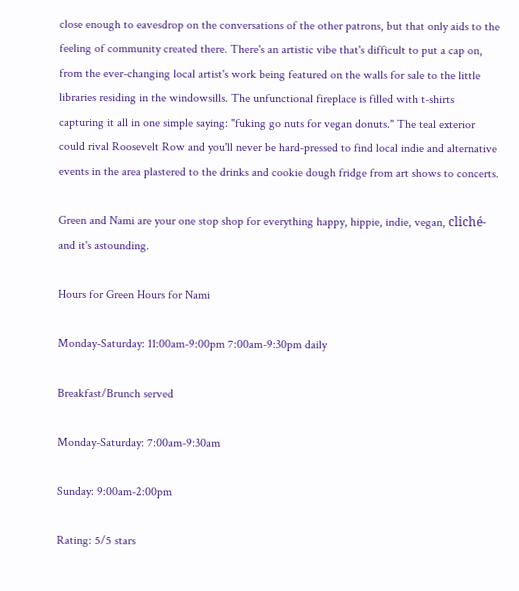close enough to eavesdrop on the conversations of the other patrons, but that only aids to the feeling of community created there. There's an artistic vibe that's difficult to put a cap on, from the ever-changing local artist's work being featured on the walls for sale to the little libraries residing in the windowsills. The unfunctional fireplace is filled with t-shirts capturing it all in one simple saying: "fuking go nuts for vegan donuts." The teal exterior could rival Roosevelt Row and you'll never be hard-pressed to find local indie and alternative events in the area plastered to the drinks and cookie dough fridge from art shows to concerts.

Green and Nami are your one stop shop for everything happy, hippie, indie, vegan, cliché- and it's astounding.

Hours for Green Hours for Nami

Monday-Saturday: 11:00am-9:00pm 7:00am-9:30pm daily

Breakfast/Brunch served

Monday-Saturday: 7:00am-9:30am

Sunday: 9:00am-2:00pm

Rating: 5/5 stars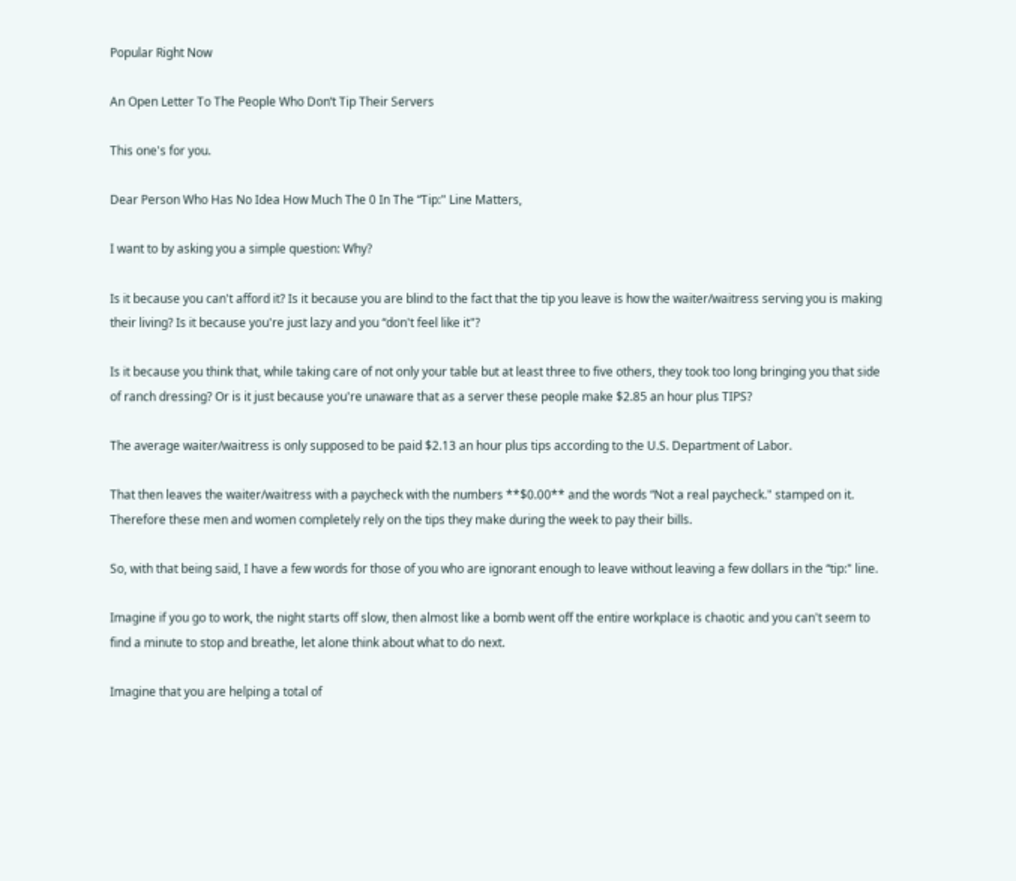Popular Right Now

An Open Letter To The People Who Don’t Tip Their Servers

This one's for you.

Dear Person Who Has No Idea How Much The 0 In The “Tip:" Line Matters,

I want to by asking you a simple question: Why?

Is it because you can't afford it? Is it because you are blind to the fact that the tip you leave is how the waiter/waitress serving you is making their living? Is it because you're just lazy and you “don't feel like it"?

Is it because you think that, while taking care of not only your table but at least three to five others, they took too long bringing you that side of ranch dressing? Or is it just because you're unaware that as a server these people make $2.85 an hour plus TIPS?

The average waiter/waitress is only supposed to be paid $2.13 an hour plus tips according to the U.S. Department of Labor.

That then leaves the waiter/waitress with a paycheck with the numbers **$0.00** and the words “Not a real paycheck." stamped on it. Therefore these men and women completely rely on the tips they make during the week to pay their bills.

So, with that being said, I have a few words for those of you who are ignorant enough to leave without leaving a few dollars in the “tip:" line.

Imagine if you go to work, the night starts off slow, then almost like a bomb went off the entire workplace is chaotic and you can't seem to find a minute to stop and breathe, let alone think about what to do next.

Imagine that you are helping a total of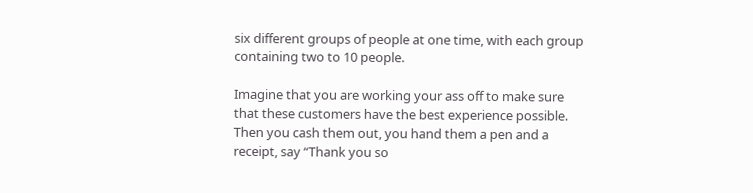six different groups of people at one time, with each group containing two to 10 people.

Imagine that you are working your ass off to make sure that these customers have the best experience possible. Then you cash them out, you hand them a pen and a receipt, say “Thank you so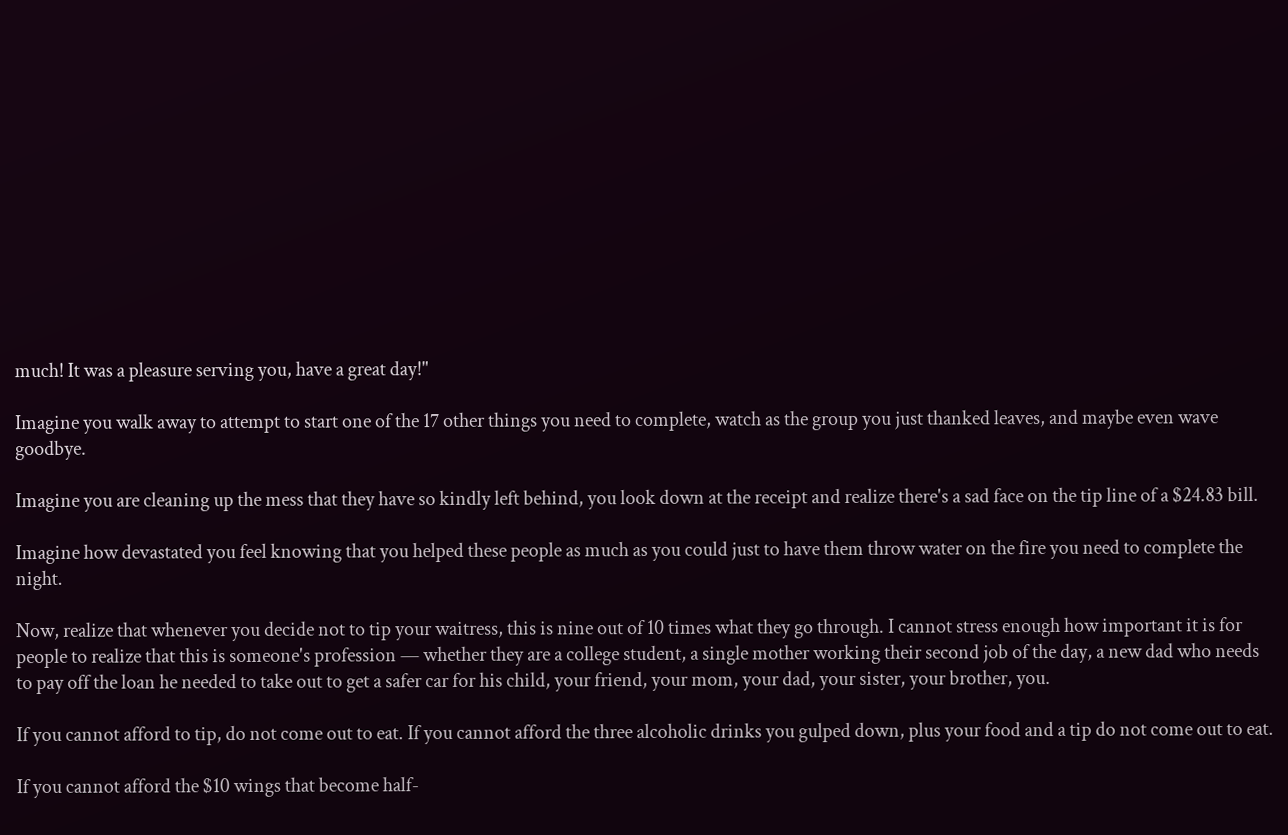much! It was a pleasure serving you, have a great day!"

Imagine you walk away to attempt to start one of the 17 other things you need to complete, watch as the group you just thanked leaves, and maybe even wave goodbye.

Imagine you are cleaning up the mess that they have so kindly left behind, you look down at the receipt and realize there's a sad face on the tip line of a $24.83 bill.

Imagine how devastated you feel knowing that you helped these people as much as you could just to have them throw water on the fire you need to complete the night.

Now, realize that whenever you decide not to tip your waitress, this is nine out of 10 times what they go through. I cannot stress enough how important it is for people to realize that this is someone's profession — whether they are a college student, a single mother working their second job of the day, a new dad who needs to pay off the loan he needed to take out to get a safer car for his child, your friend, your mom, your dad, your sister, your brother, you.

If you cannot afford to tip, do not come out to eat. If you cannot afford the three alcoholic drinks you gulped down, plus your food and a tip do not come out to eat.

If you cannot afford the $10 wings that become half-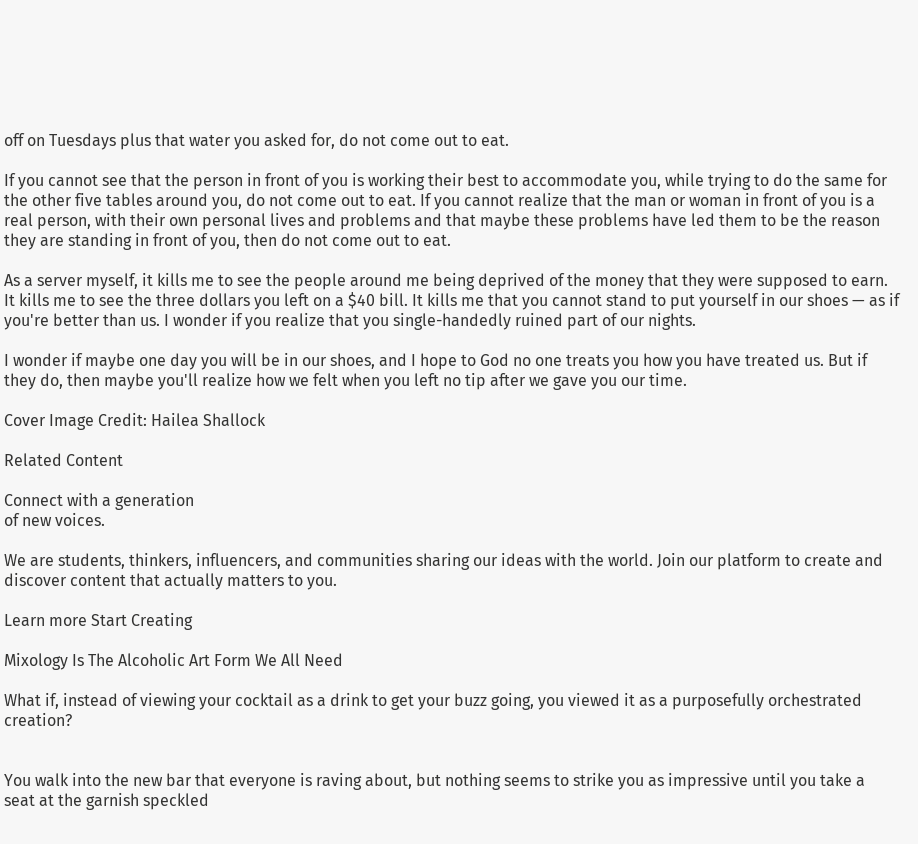off on Tuesdays plus that water you asked for, do not come out to eat.

If you cannot see that the person in front of you is working their best to accommodate you, while trying to do the same for the other five tables around you, do not come out to eat. If you cannot realize that the man or woman in front of you is a real person, with their own personal lives and problems and that maybe these problems have led them to be the reason they are standing in front of you, then do not come out to eat.

As a server myself, it kills me to see the people around me being deprived of the money that they were supposed to earn. It kills me to see the three dollars you left on a $40 bill. It kills me that you cannot stand to put yourself in our shoes — as if you're better than us. I wonder if you realize that you single-handedly ruined part of our nights.

I wonder if maybe one day you will be in our shoes, and I hope to God no one treats you how you have treated us. But if they do, then maybe you'll realize how we felt when you left no tip after we gave you our time.

Cover Image Credit: Hailea Shallock

Related Content

Connect with a generation
of new voices.

We are students, thinkers, influencers, and communities sharing our ideas with the world. Join our platform to create and discover content that actually matters to you.

Learn more Start Creating

Mixology Is The Alcoholic Art Form We All Need

What if, instead of viewing your cocktail as a drink to get your buzz going, you viewed it as a purposefully orchestrated creation?


You walk into the new bar that everyone is raving about, but nothing seems to strike you as impressive until you take a seat at the garnish speckled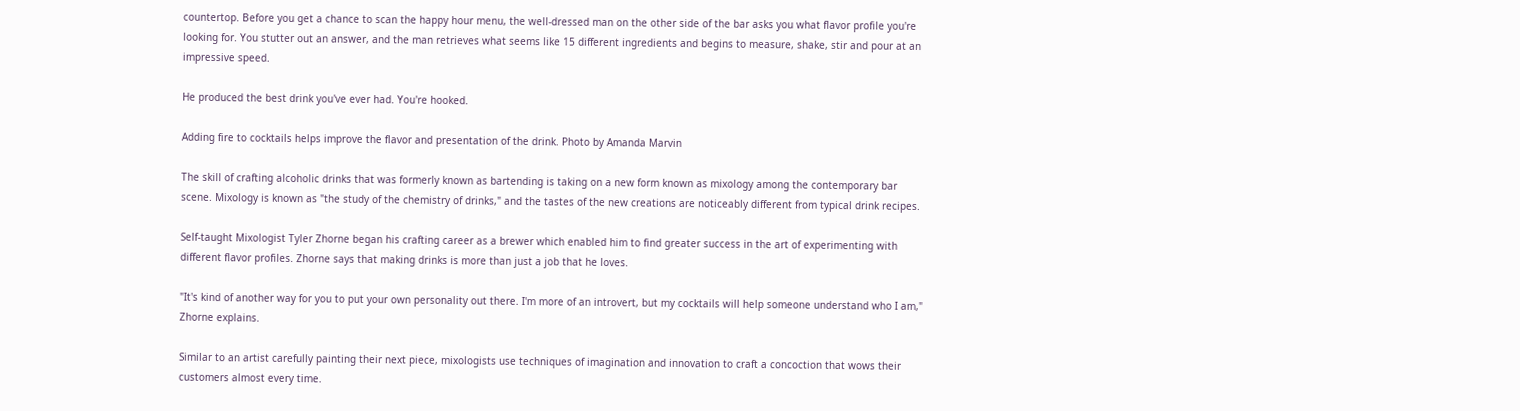countertop. Before you get a chance to scan the happy hour menu, the well-dressed man on the other side of the bar asks you what flavor profile you're looking for. You stutter out an answer, and the man retrieves what seems like 15 different ingredients and begins to measure, shake, stir and pour at an impressive speed.

He produced the best drink you've ever had. You're hooked.

Adding fire to cocktails helps improve the flavor and presentation of the drink. Photo by Amanda Marvin

The skill of crafting alcoholic drinks that was formerly known as bartending is taking on a new form known as mixology among the contemporary bar scene. Mixology is known as "the study of the chemistry of drinks," and the tastes of the new creations are noticeably different from typical drink recipes.

Self-taught Mixologist Tyler Zhorne began his crafting career as a brewer which enabled him to find greater success in the art of experimenting with different flavor profiles. Zhorne says that making drinks is more than just a job that he loves.

"It's kind of another way for you to put your own personality out there. I'm more of an introvert, but my cocktails will help someone understand who I am," Zhorne explains.

Similar to an artist carefully painting their next piece, mixologists use techniques of imagination and innovation to craft a concoction that wows their customers almost every time.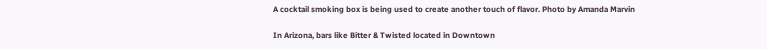A cocktail smoking box is being used to create another touch of flavor. Photo by Amanda Marvin

In Arizona, bars like Bitter & Twisted located in Downtown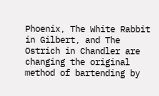Phoenix, The White Rabbit in Gilbert, and The Ostrich in Chandler are changing the original method of bartending by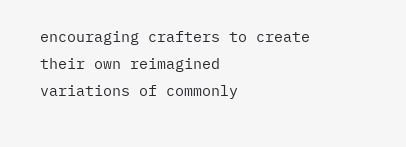encouraging crafters to create their own reimagined variations of commonly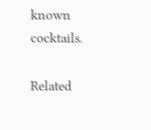known cocktails.

Related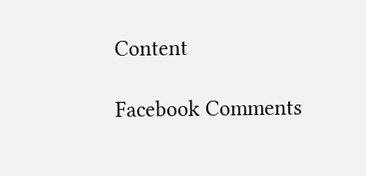Content

Facebook Comments